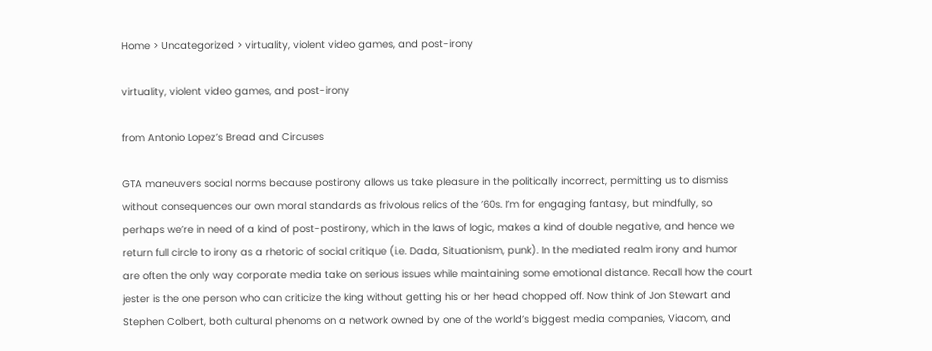Home > Uncategorized > virtuality, violent video games, and post-irony

virtuality, violent video games, and post-irony

from Antonio Lopez’s Bread and Circuses

GTA maneuvers social norms because postirony allows us take pleasure in the politically incorrect, permitting us to dismiss without consequences our own moral standards as frivolous relics of the ’60s. I’m for engaging fantasy, but mindfully, so perhaps we’re in need of a kind of post-postirony, which in the laws of logic, makes a kind of double negative, and hence we return full circle to irony as a rhetoric of social critique (i.e. Dada, Situationism, punk). In the mediated realm irony and humor are often the only way corporate media take on serious issues while maintaining some emotional distance. Recall how the court jester is the one person who can criticize the king without getting his or her head chopped off. Now think of Jon Stewart and Stephen Colbert, both cultural phenoms on a network owned by one of the world’s biggest media companies, Viacom, and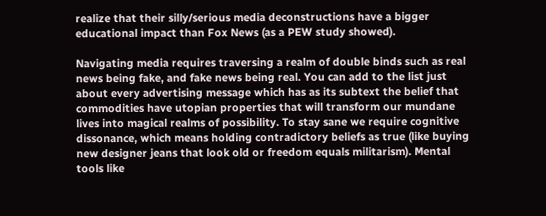realize that their silly/serious media deconstructions have a bigger educational impact than Fox News (as a PEW study showed).

Navigating media requires traversing a realm of double binds such as real news being fake, and fake news being real. You can add to the list just about every advertising message which has as its subtext the belief that commodities have utopian properties that will transform our mundane lives into magical realms of possibility. To stay sane we require cognitive dissonance, which means holding contradictory beliefs as true (like buying new designer jeans that look old or freedom equals militarism). Mental tools like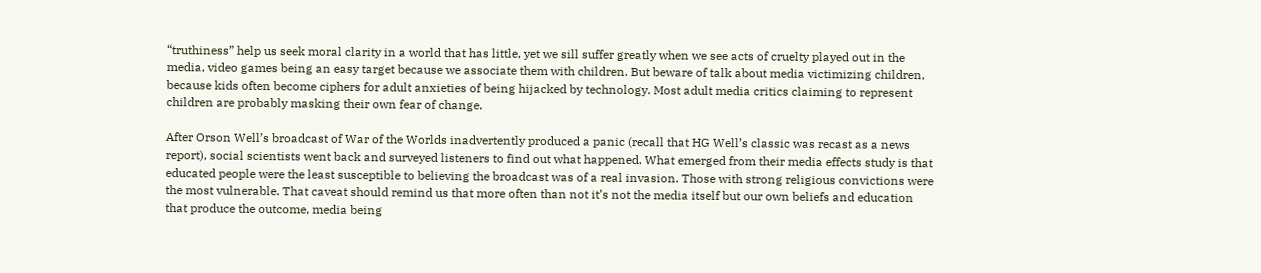“truthiness” help us seek moral clarity in a world that has little, yet we sill suffer greatly when we see acts of cruelty played out in the media, video games being an easy target because we associate them with children. But beware of talk about media victimizing children, because kids often become ciphers for adult anxieties of being hijacked by technology. Most adult media critics claiming to represent children are probably masking their own fear of change.

After Orson Well’s broadcast of War of the Worlds inadvertently produced a panic (recall that HG Well’s classic was recast as a news report), social scientists went back and surveyed listeners to find out what happened. What emerged from their media effects study is that educated people were the least susceptible to believing the broadcast was of a real invasion. Those with strong religious convictions were the most vulnerable. That caveat should remind us that more often than not it’s not the media itself but our own beliefs and education that produce the outcome, media being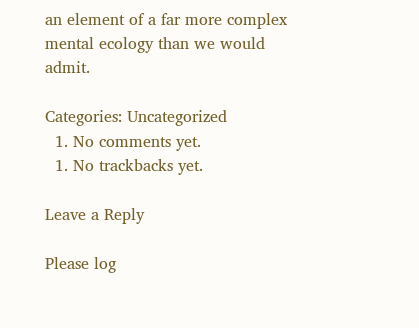an element of a far more complex mental ecology than we would admit.

Categories: Uncategorized
  1. No comments yet.
  1. No trackbacks yet.

Leave a Reply

Please log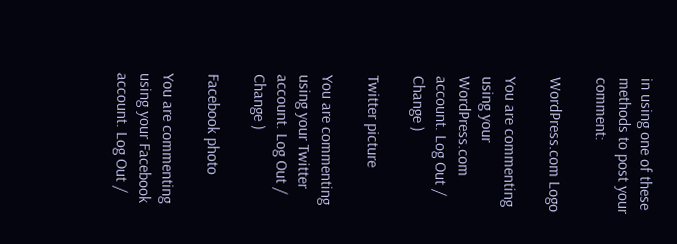in using one of these methods to post your comment:

WordPress.com Logo

You are commenting using your WordPress.com account. Log Out / Change )

Twitter picture

You are commenting using your Twitter account. Log Out / Change )

Facebook photo

You are commenting using your Facebook account. Log Out /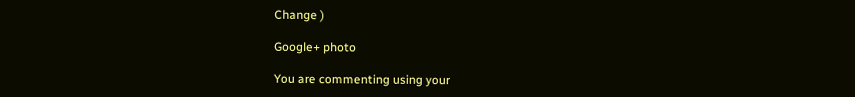Change )

Google+ photo

You are commenting using your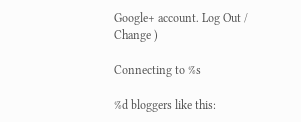Google+ account. Log Out / Change )

Connecting to %s

%d bloggers like this: